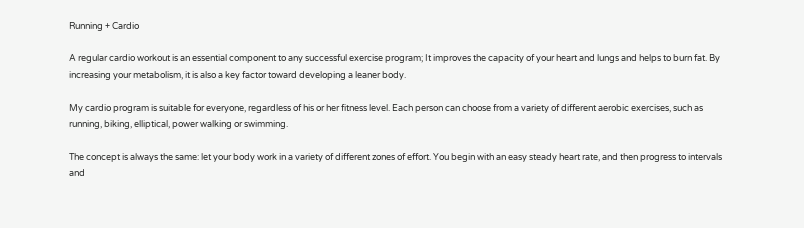Running + Cardio

A regular cardio workout is an essential component to any successful exercise program; It improves the capacity of your heart and lungs and helps to burn fat. By increasing your metabolism, it is also a key factor toward developing a leaner body.

My cardio program is suitable for everyone, regardless of his or her fitness level. Each person can choose from a variety of different aerobic exercises, such as running, biking, elliptical, power walking or swimming.

The concept is always the same: let your body work in a variety of different zones of effort. You begin with an easy steady heart rate, and then progress to intervals and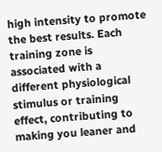high intensity to promote the best results. Each training zone is associated with a different physiological stimulus or training effect, contributing to making you leaner and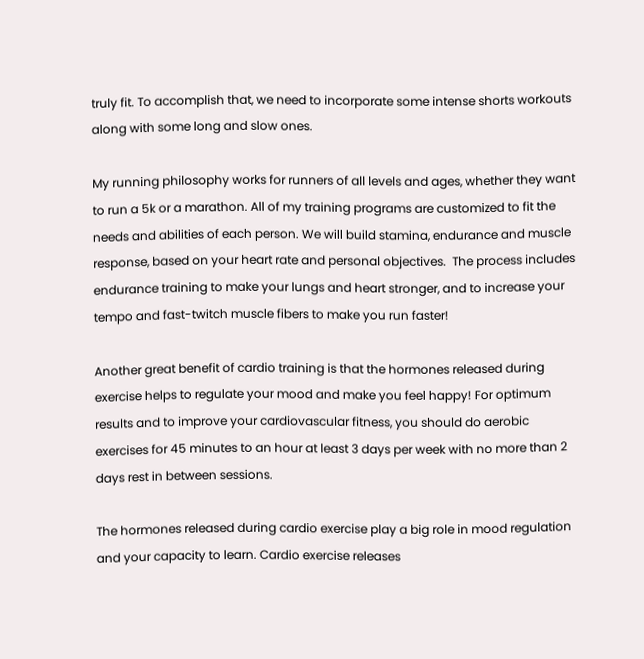truly fit. To accomplish that, we need to incorporate some intense shorts workouts along with some long and slow ones.

My running philosophy works for runners of all levels and ages, whether they want to run a 5k or a marathon. All of my training programs are customized to fit the needs and abilities of each person. We will build stamina, endurance and muscle response, based on your heart rate and personal objectives.  The process includes endurance training to make your lungs and heart stronger, and to increase your tempo and fast-twitch muscle fibers to make you run faster!

Another great benefit of cardio training is that the hormones released during exercise helps to regulate your mood and make you feel happy! For optimum results and to improve your cardiovascular fitness, you should do aerobic exercises for 45 minutes to an hour at least 3 days per week with no more than 2 days rest in between sessions.

The hormones released during cardio exercise play a big role in mood regulation and your capacity to learn. Cardio exercise releases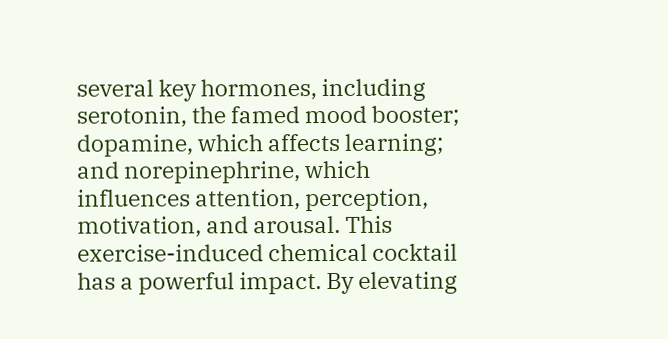several key hormones, including serotonin, the famed mood booster; dopamine, which affects learning; and norepinephrine, which influences attention, perception, motivation, and arousal. This exercise-induced chemical cocktail has a powerful impact. By elevating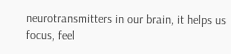neurotransmitters in our brain, it helps us focus, feel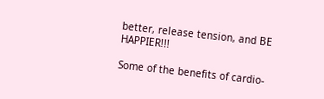better, release tension, and BE HAPPIER!!!

Some of the benefits of cardio-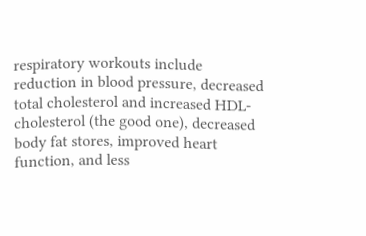respiratory workouts include reduction in blood pressure, decreased total cholesterol and increased HDL-cholesterol (the good one), decreased body fat stores, improved heart function, and less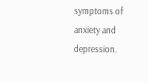symptoms of anxiety and depression.